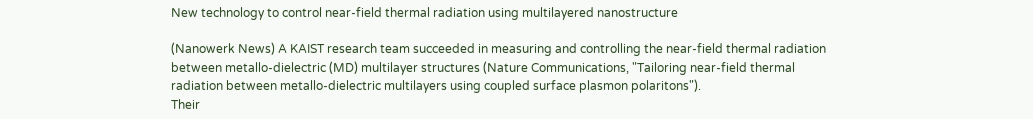New technology to control near-field thermal radiation using multilayered nanostructure

(Nanowerk News) A KAIST research team succeeded in measuring and controlling the near-field thermal radiation between metallo-dielectric (MD) multilayer structures (Nature Communications, "Tailoring near-field thermal radiation between metallo-dielectric multilayers using coupled surface plasmon polaritons").
Their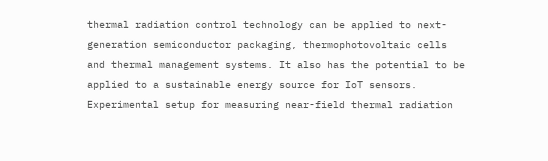thermal radiation control technology can be applied to next-generation semiconductor packaging, thermophotovoltaic cells and thermal management systems. It also has the potential to be applied to a sustainable energy source for IoT sensors.
Experimental setup for measuring near-field thermal radiation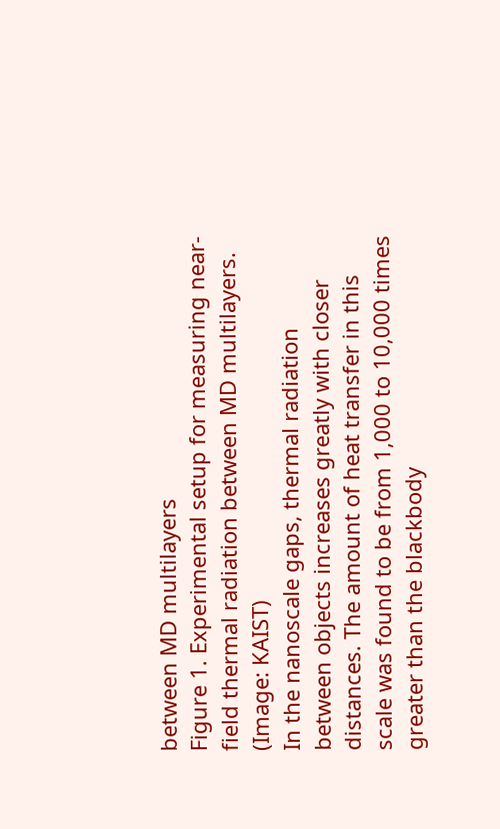between MD multilayers
Figure 1. Experimental setup for measuring near-field thermal radiation between MD multilayers. (Image: KAIST)
In the nanoscale gaps, thermal radiation between objects increases greatly with closer distances. The amount of heat transfer in this scale was found to be from 1,000 to 10,000 times greater than the blackbody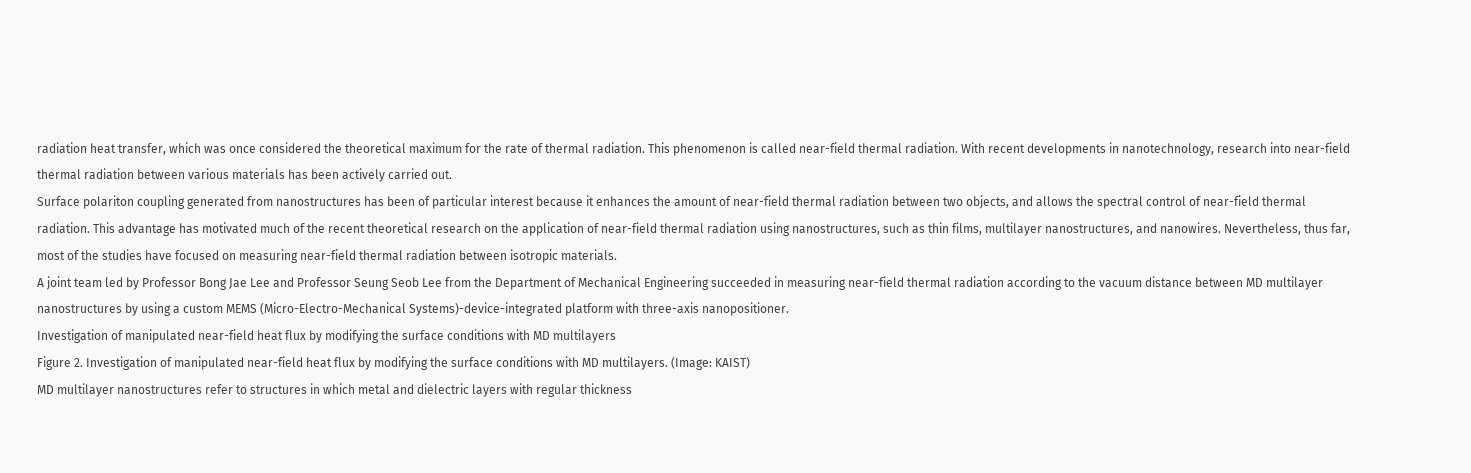radiation heat transfer, which was once considered the theoretical maximum for the rate of thermal radiation. This phenomenon is called near-field thermal radiation. With recent developments in nanotechnology, research into near-field thermal radiation between various materials has been actively carried out.
Surface polariton coupling generated from nanostructures has been of particular interest because it enhances the amount of near-field thermal radiation between two objects, and allows the spectral control of near-field thermal radiation. This advantage has motivated much of the recent theoretical research on the application of near-field thermal radiation using nanostructures, such as thin films, multilayer nanostructures, and nanowires. Nevertheless, thus far, most of the studies have focused on measuring near-field thermal radiation between isotropic materials.
A joint team led by Professor Bong Jae Lee and Professor Seung Seob Lee from the Department of Mechanical Engineering succeeded in measuring near-field thermal radiation according to the vacuum distance between MD multilayer nanostructures by using a custom MEMS (Micro-Electro-Mechanical Systems)-device-integrated platform with three-axis nanopositioner.
Investigation of manipulated near-field heat flux by modifying the surface conditions with MD multilayers
Figure 2. Investigation of manipulated near-field heat flux by modifying the surface conditions with MD multilayers. (Image: KAIST)
MD multilayer nanostructures refer to structures in which metal and dielectric layers with regular thickness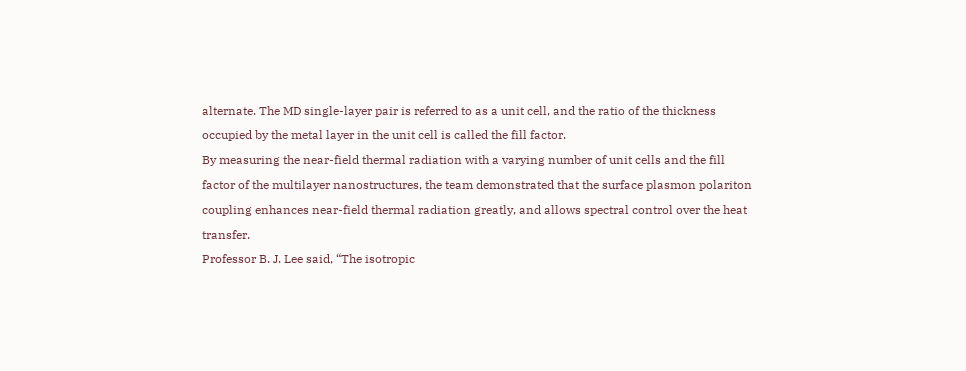alternate. The MD single-layer pair is referred to as a unit cell, and the ratio of the thickness occupied by the metal layer in the unit cell is called the fill factor.
By measuring the near-field thermal radiation with a varying number of unit cells and the fill factor of the multilayer nanostructures, the team demonstrated that the surface plasmon polariton coupling enhances near-field thermal radiation greatly, and allows spectral control over the heat transfer.
Professor B. J. Lee said, “The isotropic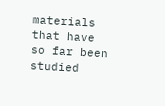materials that have so far been studied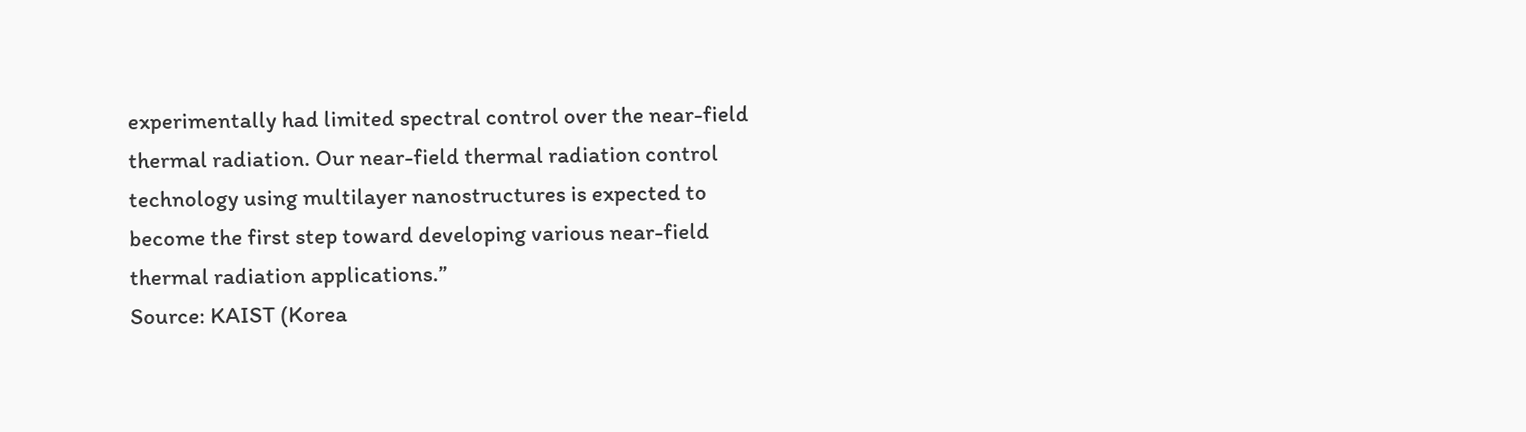experimentally had limited spectral control over the near-field thermal radiation. Our near-field thermal radiation control technology using multilayer nanostructures is expected to become the first step toward developing various near-field thermal radiation applications.”
Source: KAIST (Korea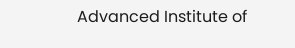Advanced Institute of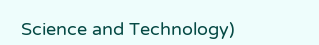Science and Technology)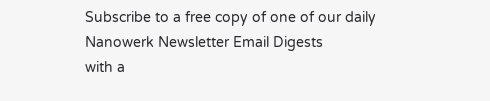Subscribe to a free copy of one of our daily
Nanowerk Newsletter Email Digests
with a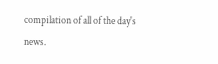compilation of all of the day's news.